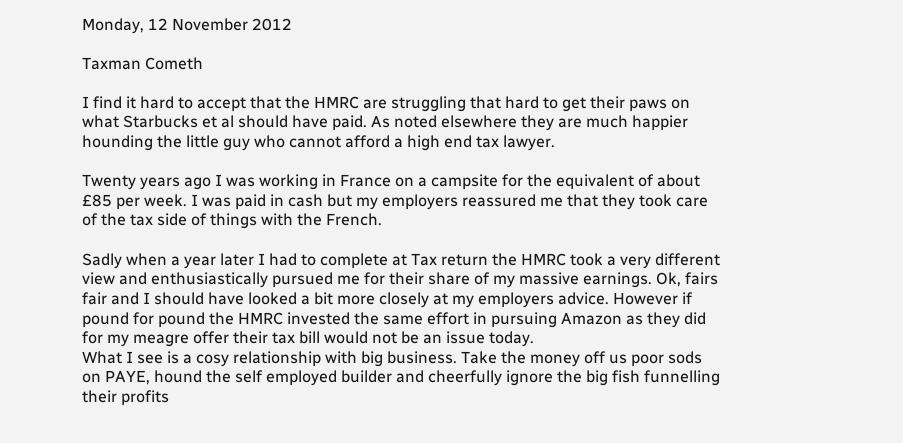Monday, 12 November 2012

Taxman Cometh

I find it hard to accept that the HMRC are struggling that hard to get their paws on what Starbucks et al should have paid. As noted elsewhere they are much happier hounding the little guy who cannot afford a high end tax lawyer.

Twenty years ago I was working in France on a campsite for the equivalent of about £85 per week. I was paid in cash but my employers reassured me that they took care of the tax side of things with the French.

Sadly when a year later I had to complete at Tax return the HMRC took a very different view and enthusiastically pursued me for their share of my massive earnings. Ok, fairs fair and I should have looked a bit more closely at my employers advice. However if pound for pound the HMRC invested the same effort in pursuing Amazon as they did for my meagre offer their tax bill would not be an issue today.
What I see is a cosy relationship with big business. Take the money off us poor sods on PAYE, hound the self employed builder and cheerfully ignore the big fish funnelling their profits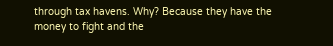through tax havens. Why? Because they have the money to fight and the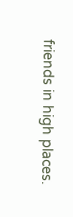friends in high places.